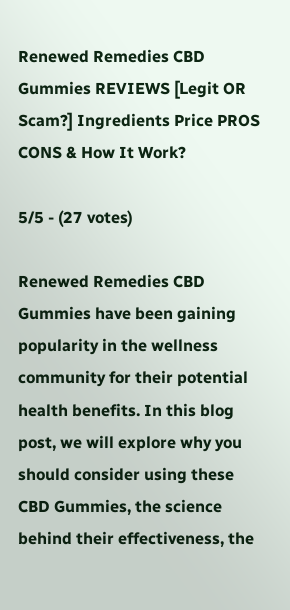Renewed Remedies CBD Gummies REVIEWS [Legit OR Scam?] Ingredients Price PROS CONS & How It Work?

5/5 - (27 votes)

Renewed Remedies CBD Gummies have been gaining popularity in the wellness community for their potential health benefits. In this blog post, we will explore why you should consider using these CBD Gummies, the science behind their effectiveness, the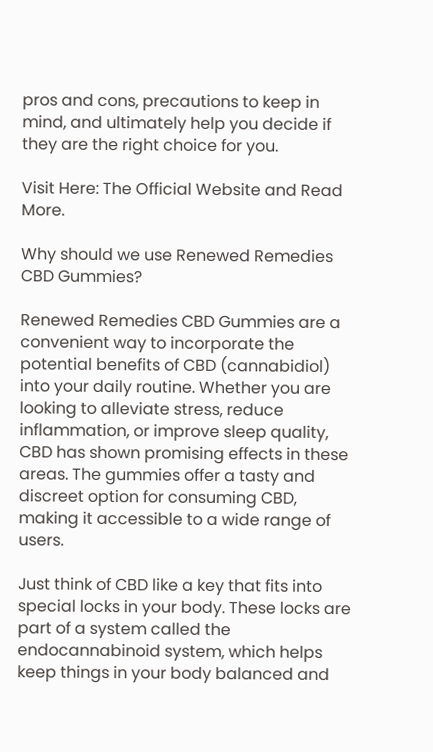pros and cons, precautions to keep in mind, and ultimately help you decide if they are the right choice for you.

Visit Here: The Official Website and Read More.

Why should we use Renewed Remedies CBD Gummies?

Renewed Remedies CBD Gummies are a convenient way to incorporate the potential benefits of CBD (cannabidiol) into your daily routine. Whether you are looking to alleviate stress, reduce inflammation, or improve sleep quality, CBD has shown promising effects in these areas. The gummies offer a tasty and discreet option for consuming CBD, making it accessible to a wide range of users.

Just think of CBD like a key that fits into special locks in your body. These locks are part of a system called the endocannabinoid system, which helps keep things in your body balanced and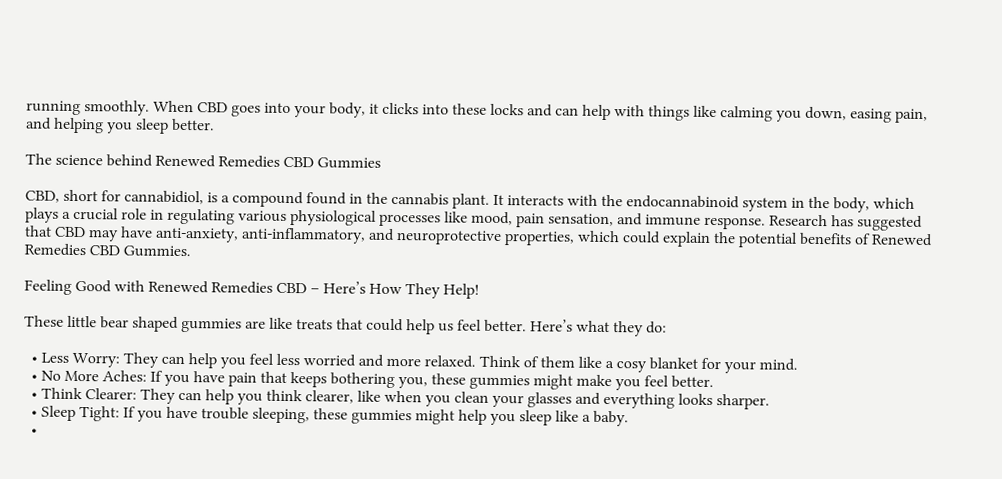running smoothly. When CBD goes into your body, it clicks into these locks and can help with things like calming you down, easing pain, and helping you sleep better.

The science behind Renewed Remedies CBD Gummies

CBD, short for cannabidiol, is a compound found in the cannabis plant. It interacts with the endocannabinoid system in the body, which plays a crucial role in regulating various physiological processes like mood, pain sensation, and immune response. Research has suggested that CBD may have anti-anxiety, anti-inflammatory, and neuroprotective properties, which could explain the potential benefits of Renewed Remedies CBD Gummies.

Feeling Good with Renewed Remedies CBD – Here’s How They Help!

These little bear shaped gummies are like treats that could help us feel better. Here’s what they do:

  • Less Worry: They can help you feel less worried and more relaxed. Think of them like a cosy blanket for your mind.
  • No More Aches: If you have pain that keeps bothering you, these gummies might make you feel better.
  • Think Clearer: They can help you think clearer, like when you clean your glasses and everything looks sharper.
  • Sleep Tight: If you have trouble sleeping, these gummies might help you sleep like a baby.
  •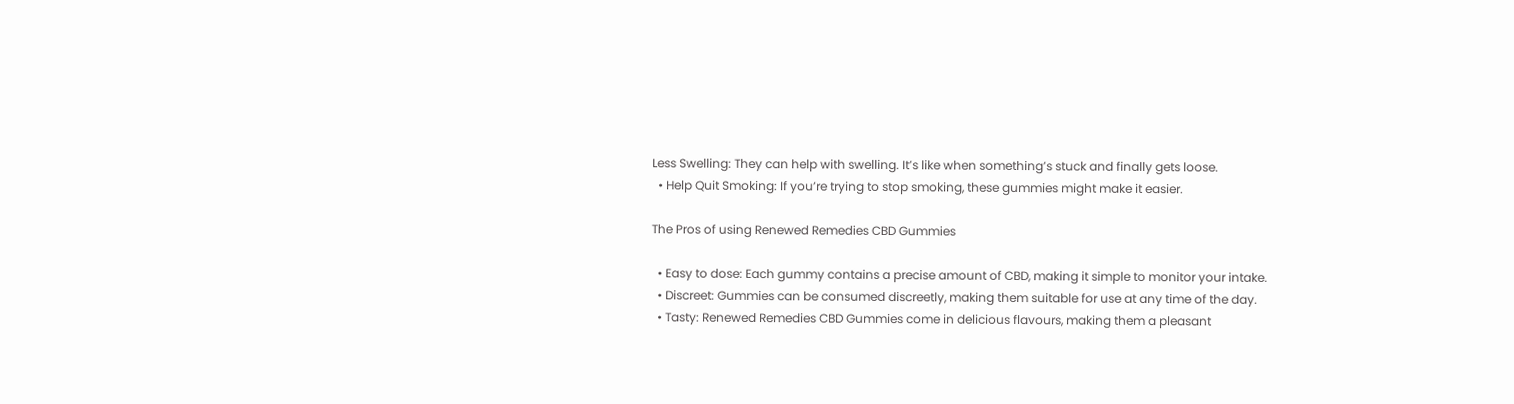Less Swelling: They can help with swelling. It’s like when something’s stuck and finally gets loose.
  • Help Quit Smoking: If you’re trying to stop smoking, these gummies might make it easier.

The Pros of using Renewed Remedies CBD Gummies

  • Easy to dose: Each gummy contains a precise amount of CBD, making it simple to monitor your intake.
  • Discreet: Gummies can be consumed discreetly, making them suitable for use at any time of the day.
  • Tasty: Renewed Remedies CBD Gummies come in delicious flavours, making them a pleasant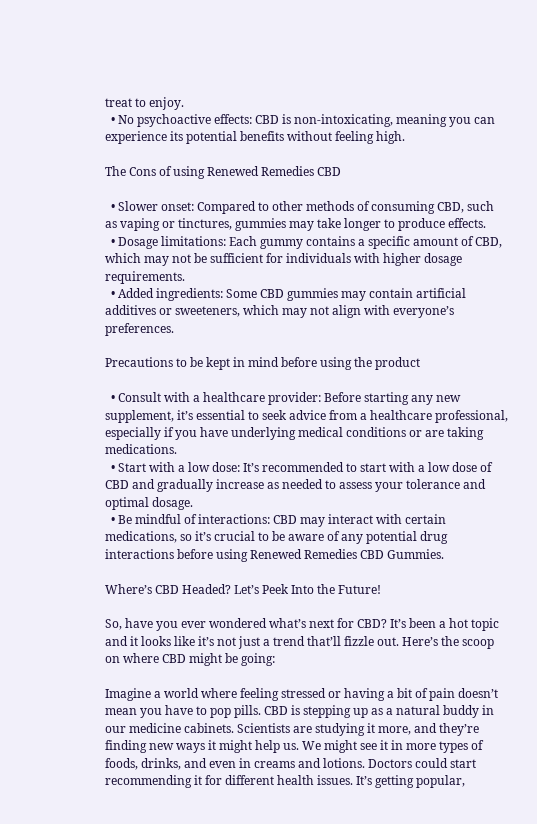treat to enjoy.
  • No psychoactive effects: CBD is non-intoxicating, meaning you can experience its potential benefits without feeling high.

The Cons of using Renewed Remedies CBD

  • Slower onset: Compared to other methods of consuming CBD, such as vaping or tinctures, gummies may take longer to produce effects.
  • Dosage limitations: Each gummy contains a specific amount of CBD, which may not be sufficient for individuals with higher dosage requirements.
  • Added ingredients: Some CBD gummies may contain artificial additives or sweeteners, which may not align with everyone’s preferences.

Precautions to be kept in mind before using the product

  • Consult with a healthcare provider: Before starting any new supplement, it’s essential to seek advice from a healthcare professional, especially if you have underlying medical conditions or are taking medications.
  • Start with a low dose: It’s recommended to start with a low dose of CBD and gradually increase as needed to assess your tolerance and optimal dosage.
  • Be mindful of interactions: CBD may interact with certain medications, so it’s crucial to be aware of any potential drug interactions before using Renewed Remedies CBD Gummies.

Where’s CBD Headed? Let’s Peek Into the Future!

So, have you ever wondered what’s next for CBD? It’s been a hot topic and it looks like it’s not just a trend that’ll fizzle out. Here’s the scoop on where CBD might be going:

Imagine a world where feeling stressed or having a bit of pain doesn’t mean you have to pop pills. CBD is stepping up as a natural buddy in our medicine cabinets. Scientists are studying it more, and they’re finding new ways it might help us. We might see it in more types of foods, drinks, and even in creams and lotions. Doctors could start recommending it for different health issues. It’s getting popular,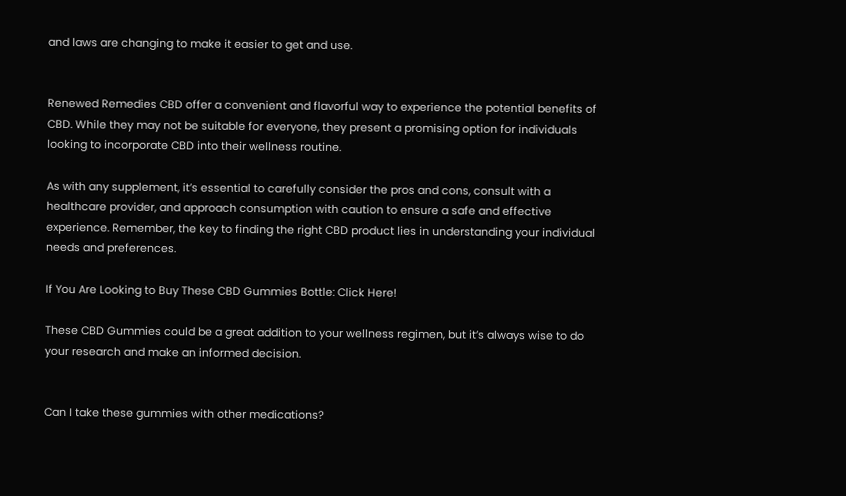and laws are changing to make it easier to get and use.


Renewed Remedies CBD offer a convenient and flavorful way to experience the potential benefits of CBD. While they may not be suitable for everyone, they present a promising option for individuals looking to incorporate CBD into their wellness routine.

As with any supplement, it’s essential to carefully consider the pros and cons, consult with a healthcare provider, and approach consumption with caution to ensure a safe and effective experience. Remember, the key to finding the right CBD product lies in understanding your individual needs and preferences.

If You Are Looking to Buy These CBD Gummies Bottle: Click Here!

These CBD Gummies could be a great addition to your wellness regimen, but it’s always wise to do your research and make an informed decision.


Can I take these gummies with other medications?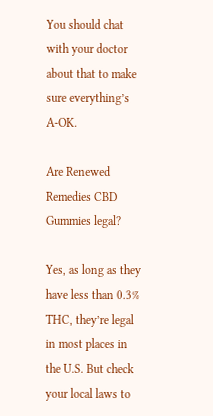You should chat with your doctor about that to make sure everything’s A-OK.

Are Renewed Remedies CBD Gummies legal?

Yes, as long as they have less than 0.3% THC, they’re legal in most places in the U.S. But check your local laws to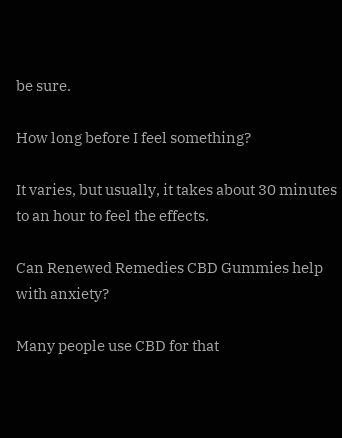be sure.

How long before I feel something?

It varies, but usually, it takes about 30 minutes to an hour to feel the effects.

Can Renewed Remedies CBD Gummies help with anxiety?

Many people use CBD for that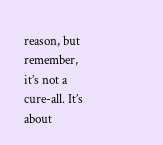reason, but remember, it’s not a cure-all. It’s about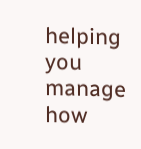helping you manage how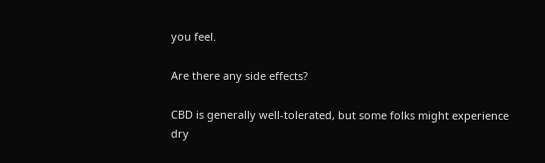you feel.

Are there any side effects?

CBD is generally well-tolerated, but some folks might experience dry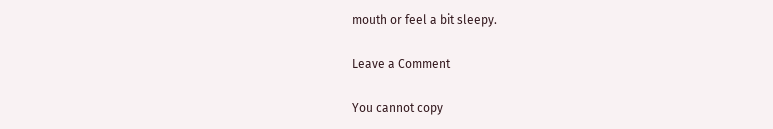mouth or feel a bit sleepy.

Leave a Comment

You cannot copy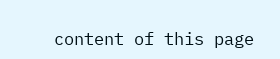content of this page